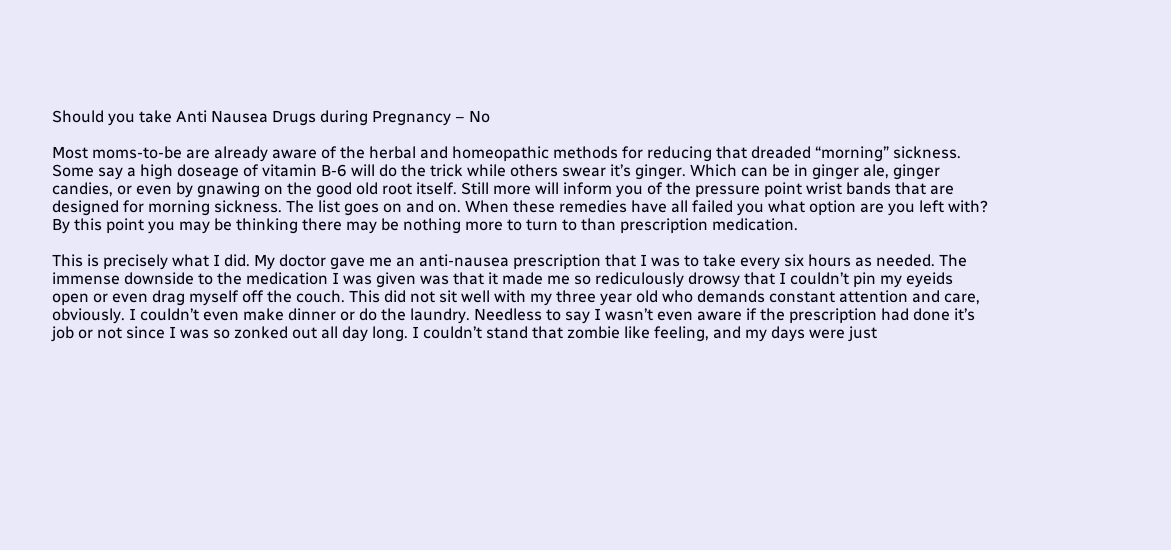Should you take Anti Nausea Drugs during Pregnancy – No

Most moms-to-be are already aware of the herbal and homeopathic methods for reducing that dreaded “morning” sickness. Some say a high doseage of vitamin B-6 will do the trick while others swear it’s ginger. Which can be in ginger ale, ginger candies, or even by gnawing on the good old root itself. Still more will inform you of the pressure point wrist bands that are designed for morning sickness. The list goes on and on. When these remedies have all failed you what option are you left with? By this point you may be thinking there may be nothing more to turn to than prescription medication.

This is precisely what I did. My doctor gave me an anti-nausea prescription that I was to take every six hours as needed. The immense downside to the medication I was given was that it made me so rediculously drowsy that I couldn’t pin my eyeids open or even drag myself off the couch. This did not sit well with my three year old who demands constant attention and care, obviously. I couldn’t even make dinner or do the laundry. Needless to say I wasn’t even aware if the prescription had done it’s job or not since I was so zonked out all day long. I couldn’t stand that zombie like feeling, and my days were just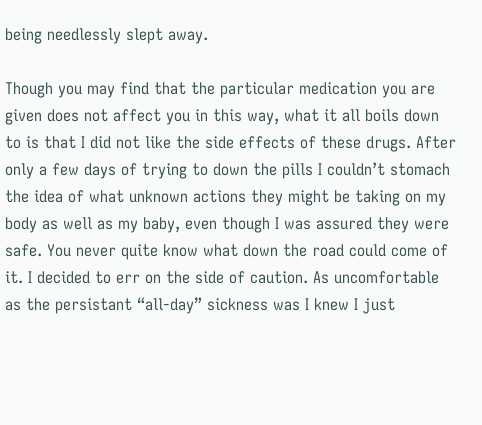being needlessly slept away.

Though you may find that the particular medication you are given does not affect you in this way, what it all boils down to is that I did not like the side effects of these drugs. After only a few days of trying to down the pills I couldn’t stomach the idea of what unknown actions they might be taking on my body as well as my baby, even though I was assured they were safe. You never quite know what down the road could come of it. I decided to err on the side of caution. As uncomfortable as the persistant “all-day” sickness was I knew I just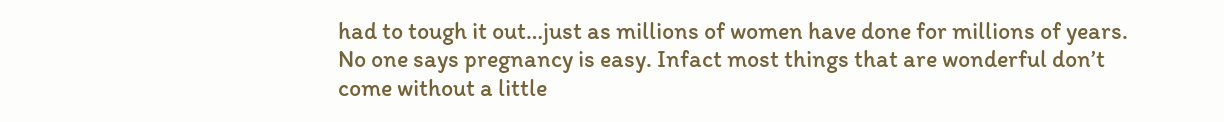had to tough it out…just as millions of women have done for millions of years. No one says pregnancy is easy. Infact most things that are wonderful don’t come without a little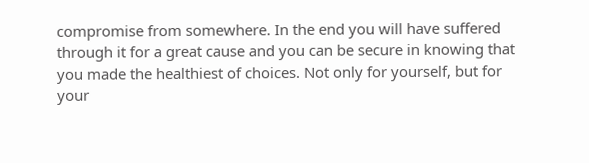compromise from somewhere. In the end you will have suffered through it for a great cause and you can be secure in knowing that you made the healthiest of choices. Not only for yourself, but for your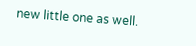new little one as well.